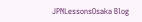JPNLessonsOsaka Blog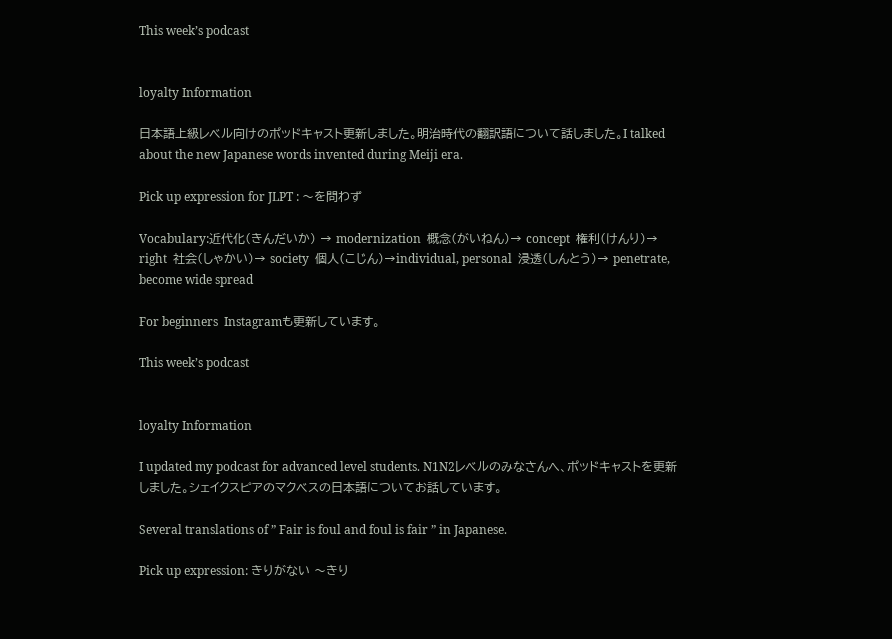This week’s podcast


loyalty Information

日本語上級レベル向けのポッドキャスト更新しました。明治時代の翻訳語について話しました。I talked about the new Japanese words invented during Meiji era.

Pick up expression for JLPT : 〜を問わず

Vocabulary:近代化(きんだいか) → modernization  概念(がいねん)→ concept  権利(けんり)→ right  社会(しゃかい)→ society  個人(こじん)→individual, personal  浸透(しんとう)→ penetrate, become wide spread

For beginners  Instagramも更新しています。

This week’s podcast


loyalty Information

I updated my podcast for advanced level students. N1N2レベルのみなさんへ、ポッドキャストを更新しました。シェイクスピアのマクベスの日本語についてお話しています。

Several translations of ” Fair is foul and foul is fair ” in Japanese.

Pick up expression: きりがない 〜きり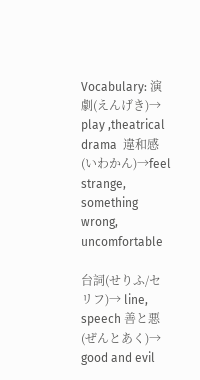Vocabulary: 演劇(えんげき)→ play ,theatrical drama  違和感(いわかん)→feel strange, something wrong, uncomfortable

台詞(せりふ/セリフ)→ line, speech 善と悪 (ぜんとあく)→ good and evil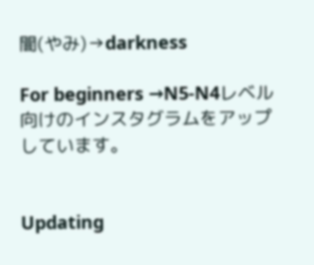闇(やみ)→darkness

For beginners →N5-N4レベル向けのインスタグラムをアップしています。


Updating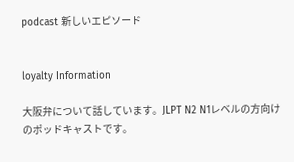podcast 新しいエピソード


loyalty Information

大阪弁について話しています。JLPT N2 N1レベルの方向けのポッドキャストです。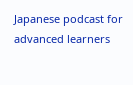Japanese podcast for advanced learners